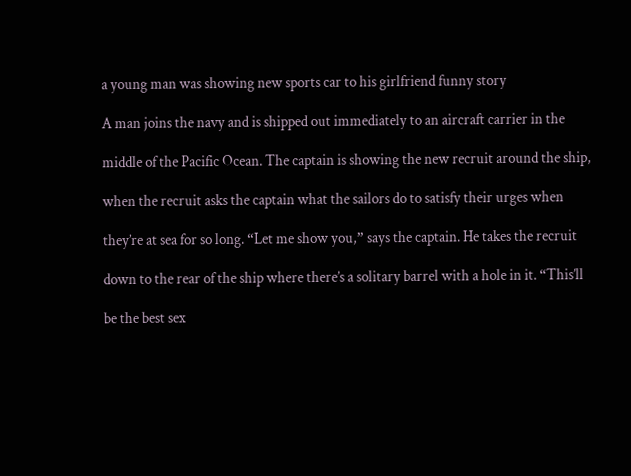a young man was showing new sports car to his girlfriend funny story

A man joins the navy and is shipped out immediately to an aircraft carrier in the

middle of the Pacific Ocean. The captain is showing the new recruit around the ship,

when the recruit asks the captain what the sailors do to satisfy their urges when

they’re at sea for so long. “Let me show you,” says the captain. He takes the recruit

down to the rear of the ship where there’s a solitary barrel with a hole in it. “This’ll

be the best sex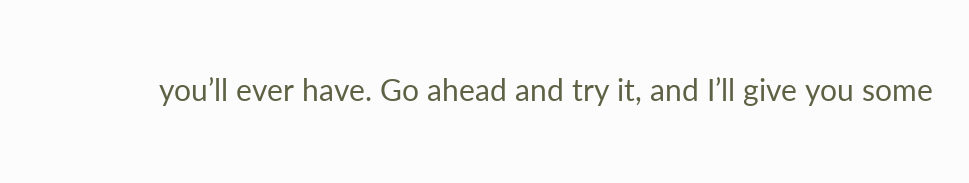you’ll ever have. Go ahead and try it, and I’ll give you some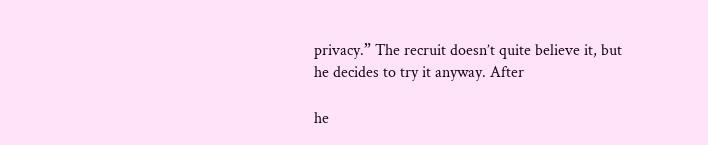privacy.” The recruit doesn’t quite believe it, but he decides to try it anyway. After

he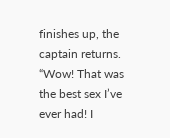finishes up, the captain returns. “Wow! That was the best sex I’ve ever had! I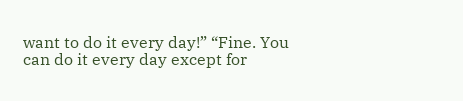want to do it every day!” “Fine. You can do it every day except for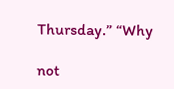Thursday.” “Why

not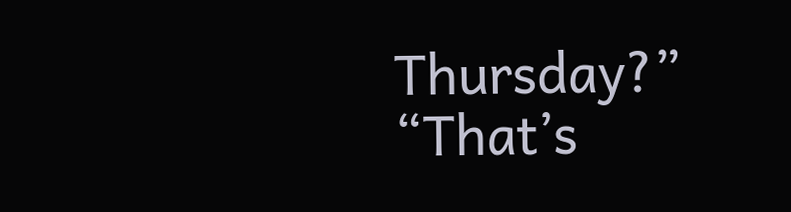Thursday?” “That’s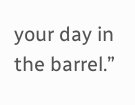your day in the barrel.”